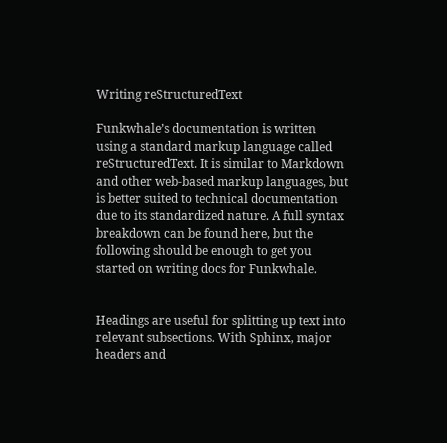Writing reStructuredText

Funkwhale’s documentation is written using a standard markup language called reStructuredText. It is similar to Markdown and other web-based markup languages, but is better suited to technical documentation due to its standardized nature. A full syntax breakdown can be found here, but the following should be enough to get you started on writing docs for Funkwhale.


Headings are useful for splitting up text into relevant subsections. With Sphinx, major headers and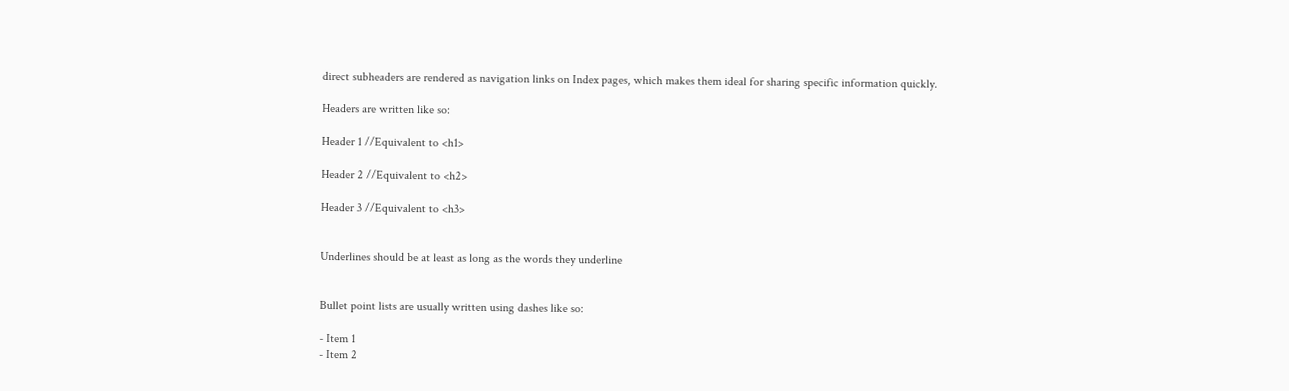direct subheaders are rendered as navigation links on Index pages, which makes them ideal for sharing specific information quickly.

Headers are written like so:

Header 1 //Equivalent to <h1>

Header 2 //Equivalent to <h2>

Header 3 //Equivalent to <h3>


Underlines should be at least as long as the words they underline


Bullet point lists are usually written using dashes like so:

- Item 1
- Item 2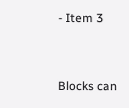- Item 3


Blocks can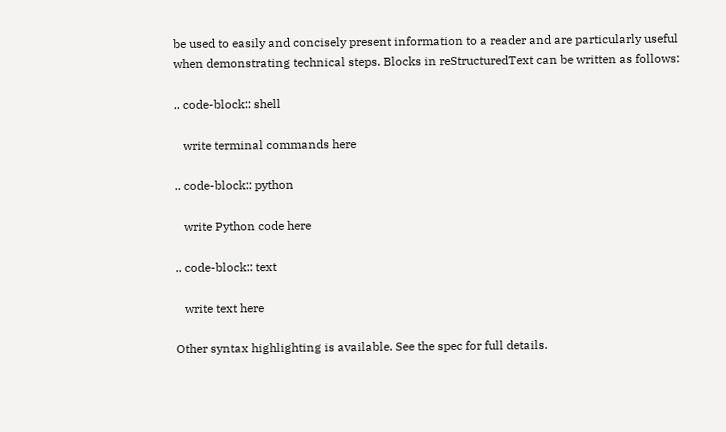be used to easily and concisely present information to a reader and are particularly useful when demonstrating technical steps. Blocks in reStructuredText can be written as follows:

.. code-block:: shell

   write terminal commands here

.. code-block:: python

   write Python code here

.. code-block:: text

   write text here

Other syntax highlighting is available. See the spec for full details.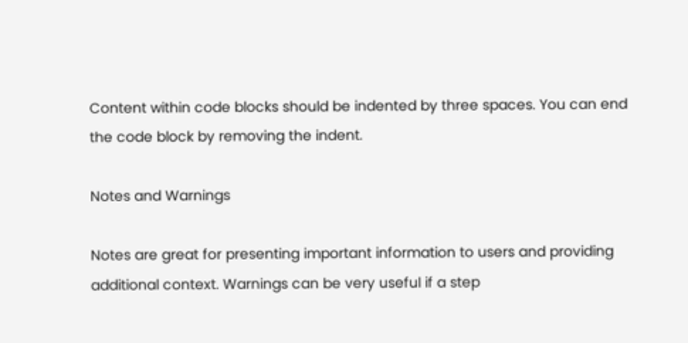Content within code blocks should be indented by three spaces. You can end the code block by removing the indent.

Notes and Warnings

Notes are great for presenting important information to users and providing additional context. Warnings can be very useful if a step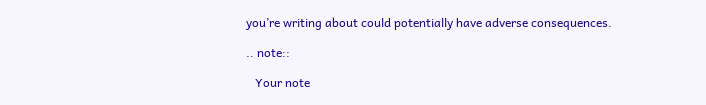you’re writing about could potentially have adverse consequences.

.. note::

   Your note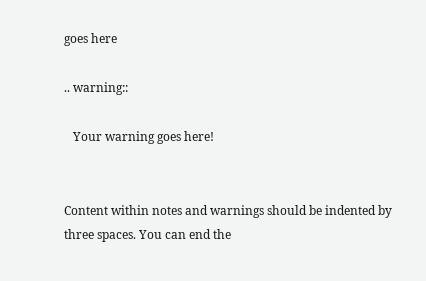goes here

.. warning::

   Your warning goes here!


Content within notes and warnings should be indented by three spaces. You can end the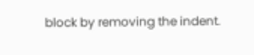block by removing the indent.